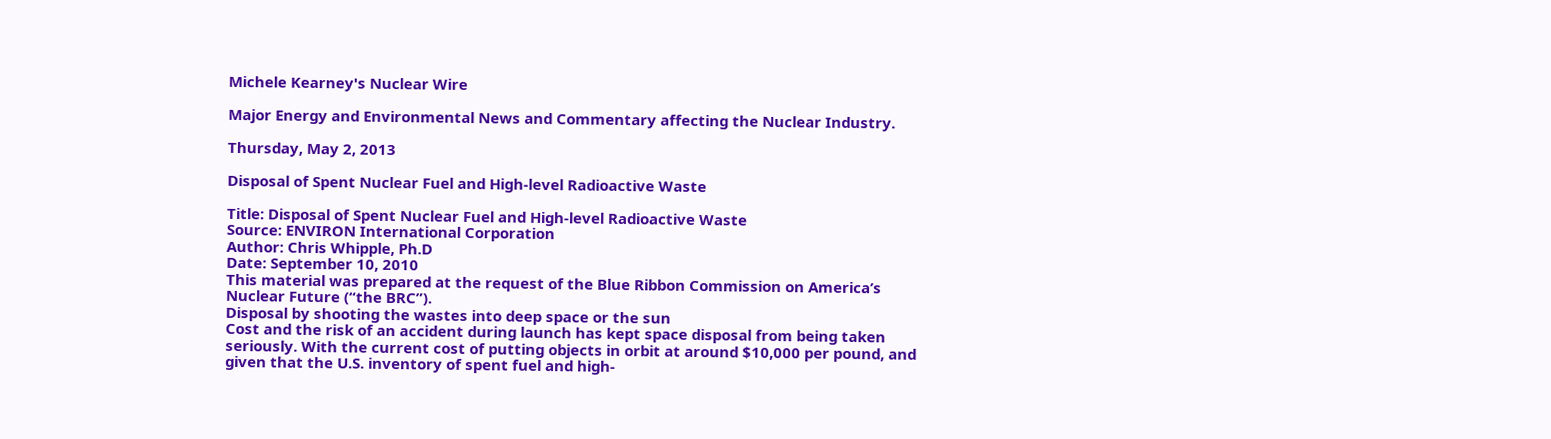Michele Kearney's Nuclear Wire

Major Energy and Environmental News and Commentary affecting the Nuclear Industry.

Thursday, May 2, 2013

Disposal of Spent Nuclear Fuel and High-level Radioactive Waste

Title: Disposal of Spent Nuclear Fuel and High-level Radioactive Waste
Source: ENVIRON International Corporation
Author: Chris Whipple, Ph.D
Date: September 10, 2010
This material was prepared at the request of the Blue Ribbon Commission on America’s Nuclear Future (“the BRC”).
Disposal by shooting the wastes into deep space or the sun
Cost and the risk of an accident during launch has kept space disposal from being taken seriously. With the current cost of putting objects in orbit at around $10,000 per pound, and given that the U.S. inventory of spent fuel and high-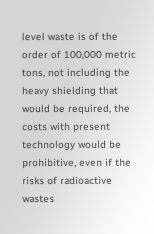level waste is of the order of 100,000 metric tons, not including the heavy shielding that would be required, the costs with present technology would be prohibitive, even if the risks of radioactive wastes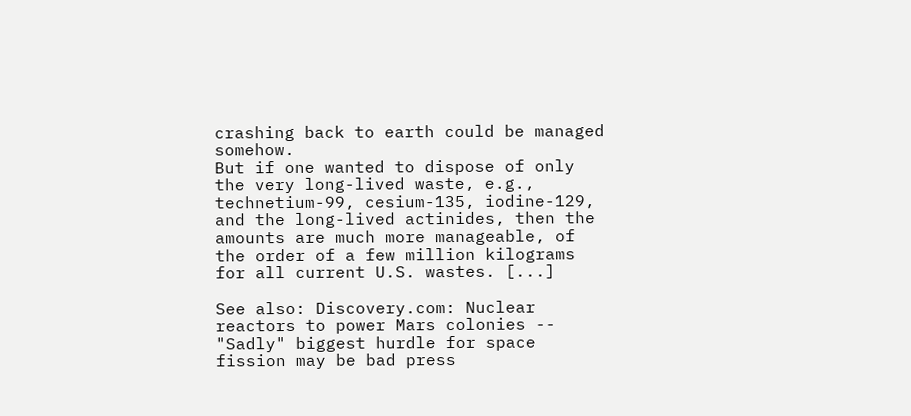crashing back to earth could be managed somehow.
But if one wanted to dispose of only the very long-lived waste, e.g., technetium-99, cesium-135, iodine-129, and the long-lived actinides, then the amounts are much more manageable, of the order of a few million kilograms for all current U.S. wastes. [...]

See also: Discovery.com: Nuclear reactors to power Mars colonies -- "Sadly" biggest hurdle for space fission may be bad press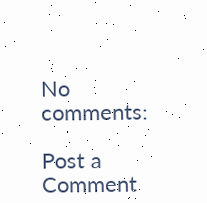No comments:

Post a Comment